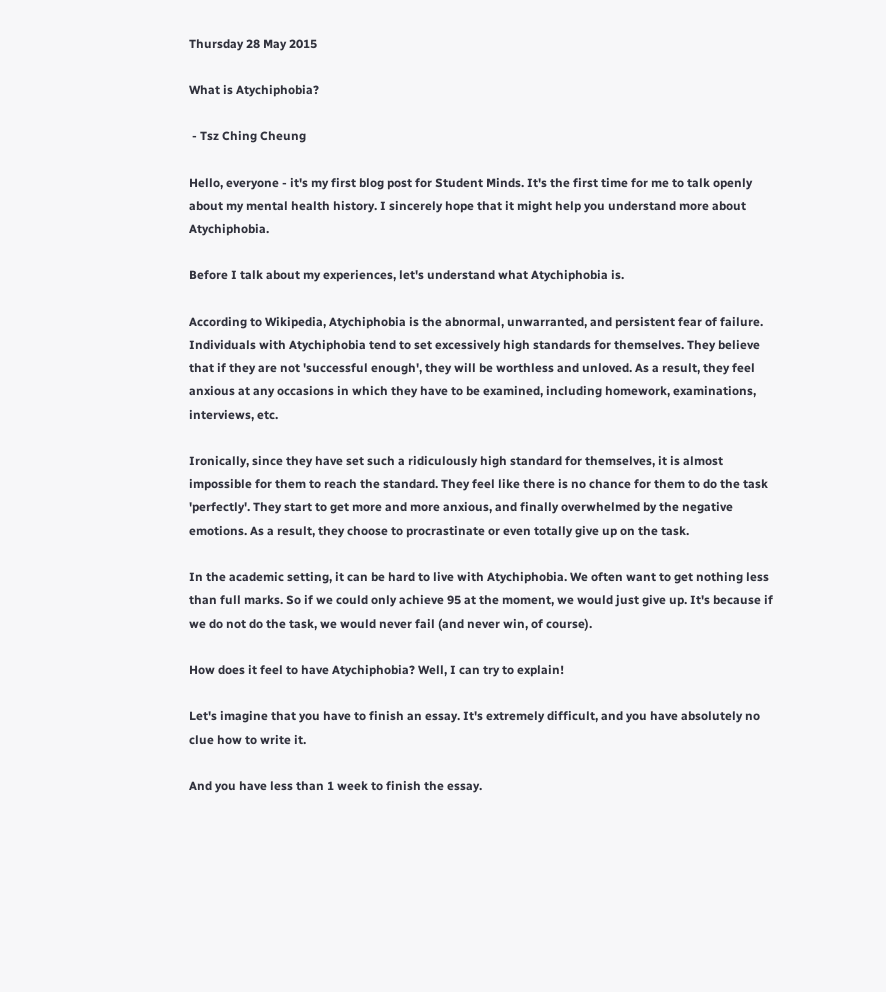Thursday 28 May 2015

What is Atychiphobia?

 - Tsz Ching Cheung

Hello, everyone - it's my first blog post for Student Minds. It's the first time for me to talk openly about my mental health history. I sincerely hope that it might help you understand more about Atychiphobia.

Before I talk about my experiences, let's understand what Atychiphobia is.

According to Wikipedia, Atychiphobia is the abnormal, unwarranted, and persistent fear of failure. Individuals with Atychiphobia tend to set excessively high standards for themselves. They believe that if they are not 'successful enough', they will be worthless and unloved. As a result, they feel anxious at any occasions in which they have to be examined, including homework, examinations, interviews, etc.

Ironically, since they have set such a ridiculously high standard for themselves, it is almost impossible for them to reach the standard. They feel like there is no chance for them to do the task 'perfectly'. They start to get more and more anxious, and finally overwhelmed by the negative emotions. As a result, they choose to procrastinate or even totally give up on the task.

In the academic setting, it can be hard to live with Atychiphobia. We often want to get nothing less than full marks. So if we could only achieve 95 at the moment, we would just give up. It's because if we do not do the task, we would never fail (and never win, of course).

How does it feel to have Atychiphobia? Well, I can try to explain!

Let's imagine that you have to finish an essay. It's extremely difficult, and you have absolutely no clue how to write it.

And you have less than 1 week to finish the essay.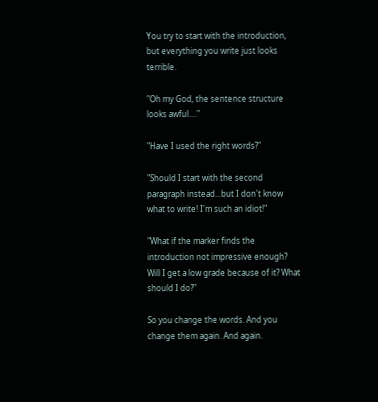You try to start with the introduction, but everything you write just looks terrible.

"Oh my God, the sentence structure looks awful...."

"Have I used the right words?"

"Should I start with the second paragraph instead...but I don't know what to write! I'm such an idiot!"

"What if the marker finds the introduction not impressive enough? Will I get a low grade because of it? What should I do?"

So you change the words. And you change them again. And again.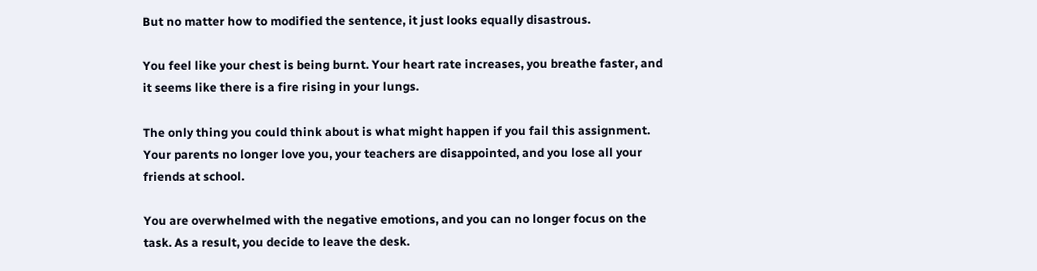But no matter how to modified the sentence, it just looks equally disastrous.

You feel like your chest is being burnt. Your heart rate increases, you breathe faster, and it seems like there is a fire rising in your lungs.

The only thing you could think about is what might happen if you fail this assignment. Your parents no longer love you, your teachers are disappointed, and you lose all your friends at school.

You are overwhelmed with the negative emotions, and you can no longer focus on the task. As a result, you decide to leave the desk.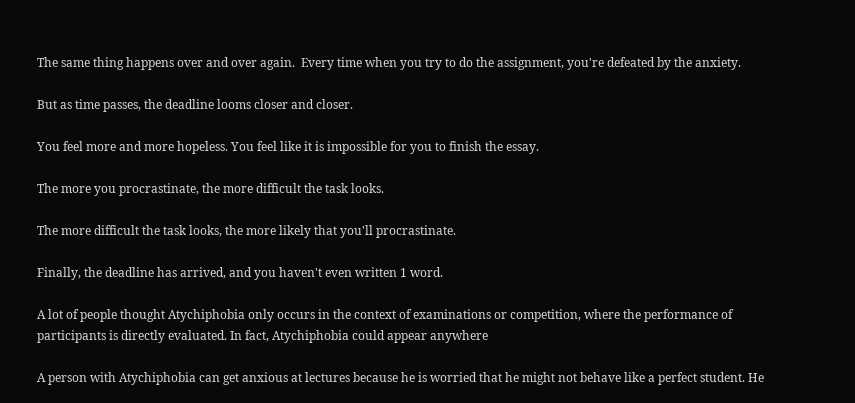The same thing happens over and over again.  Every time when you try to do the assignment, you're defeated by the anxiety.

But as time passes, the deadline looms closer and closer.

You feel more and more hopeless. You feel like it is impossible for you to finish the essay.

The more you procrastinate, the more difficult the task looks.

The more difficult the task looks, the more likely that you'll procrastinate.

Finally, the deadline has arrived, and you haven't even written 1 word.

A lot of people thought Atychiphobia only occurs in the context of examinations or competition, where the performance of participants is directly evaluated. In fact, Atychiphobia could appear anywhere

A person with Atychiphobia can get anxious at lectures because he is worried that he might not behave like a perfect student. He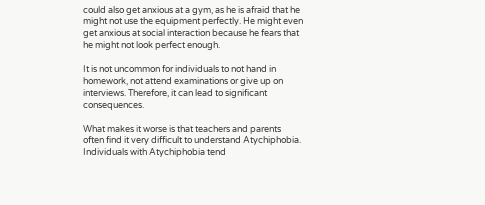could also get anxious at a gym, as he is afraid that he might not use the equipment perfectly. He might even get anxious at social interaction because he fears that he might not look perfect enough.

It is not uncommon for individuals to not hand in homework, not attend examinations or give up on interviews. Therefore, it can lead to significant consequences.

What makes it worse is that teachers and parents often find it very difficult to understand Atychiphobia. Individuals with Atychiphobia tend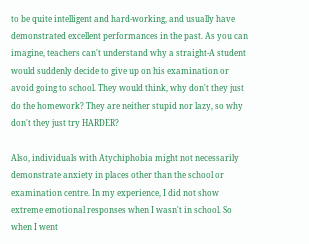to be quite intelligent and hard-working, and usually have demonstrated excellent performances in the past. As you can imagine, teachers can't understand why a straight-A student would suddenly decide to give up on his examination or avoid going to school. They would think, why don't they just do the homework? They are neither stupid nor lazy, so why don't they just try HARDER?

Also, individuals with Atychiphobia might not necessarily demonstrate anxiety in places other than the school or examination centre. In my experience, I did not show extreme emotional responses when I wasn't in school. So when I went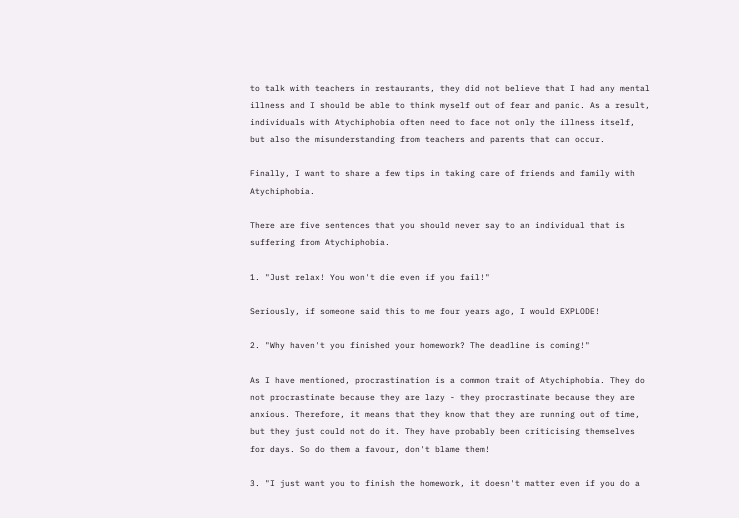to talk with teachers in restaurants, they did not believe that I had any mental illness and I should be able to think myself out of fear and panic. As a result, individuals with Atychiphobia often need to face not only the illness itself, but also the misunderstanding from teachers and parents that can occur.

Finally, I want to share a few tips in taking care of friends and family with Atychiphobia.

There are five sentences that you should never say to an individual that is suffering from Atychiphobia.

1. "Just relax! You won't die even if you fail!"

Seriously, if someone said this to me four years ago, I would EXPLODE!

2. "Why haven't you finished your homework? The deadline is coming!"

As I have mentioned, procrastination is a common trait of Atychiphobia. They do not procrastinate because they are lazy - they procrastinate because they are anxious. Therefore, it means that they know that they are running out of time, but they just could not do it. They have probably been criticising themselves for days. So do them a favour, don't blame them!

3. "I just want you to finish the homework, it doesn't matter even if you do a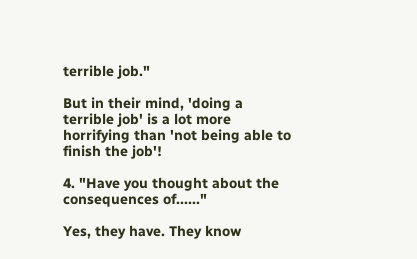terrible job."

But in their mind, 'doing a terrible job' is a lot more horrifying than 'not being able to finish the job'!

4. "Have you thought about the consequences of......"

Yes, they have. They know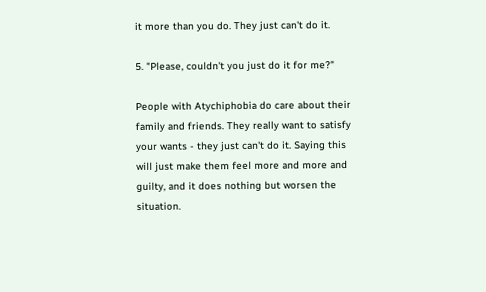it more than you do. They just can't do it.

5. "Please, couldn't you just do it for me?"

People with Atychiphobia do care about their family and friends. They really want to satisfy your wants - they just can't do it. Saying this will just make them feel more and more and guilty, and it does nothing but worsen the situation.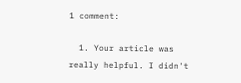1 comment:

  1. Your article was really helpful. I didn't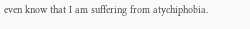even know that I am suffering from atychiphobia.